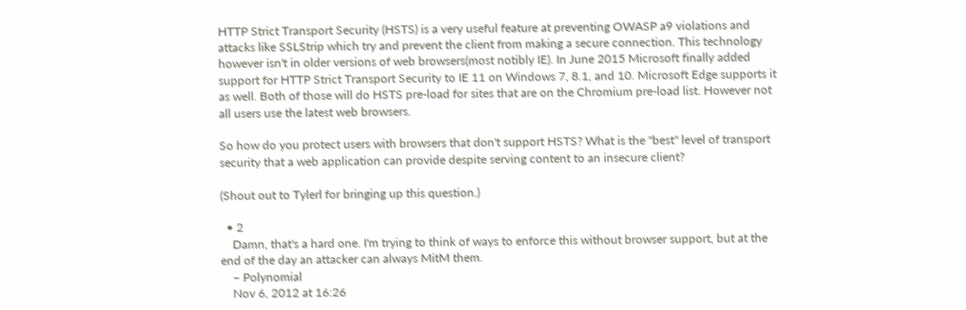HTTP Strict Transport Security (HSTS) is a very useful feature at preventing OWASP a9 violations and attacks like SSLStrip which try and prevent the client from making a secure connection. This technology however isn't in older versions of web browsers(most notibly IE). In June 2015 Microsoft finally added support for HTTP Strict Transport Security to IE 11 on Windows 7, 8.1, and 10. Microsoft Edge supports it as well. Both of those will do HSTS pre-load for sites that are on the Chromium pre-load list. However not all users use the latest web browsers.

So how do you protect users with browsers that don't support HSTS? What is the "best" level of transport security that a web application can provide despite serving content to an insecure client?

(Shout out to Tylerl for bringing up this question.)

  • 2
    Damn, that's a hard one. I'm trying to think of ways to enforce this without browser support, but at the end of the day an attacker can always MitM them.
    – Polynomial
    Nov 6, 2012 at 16:26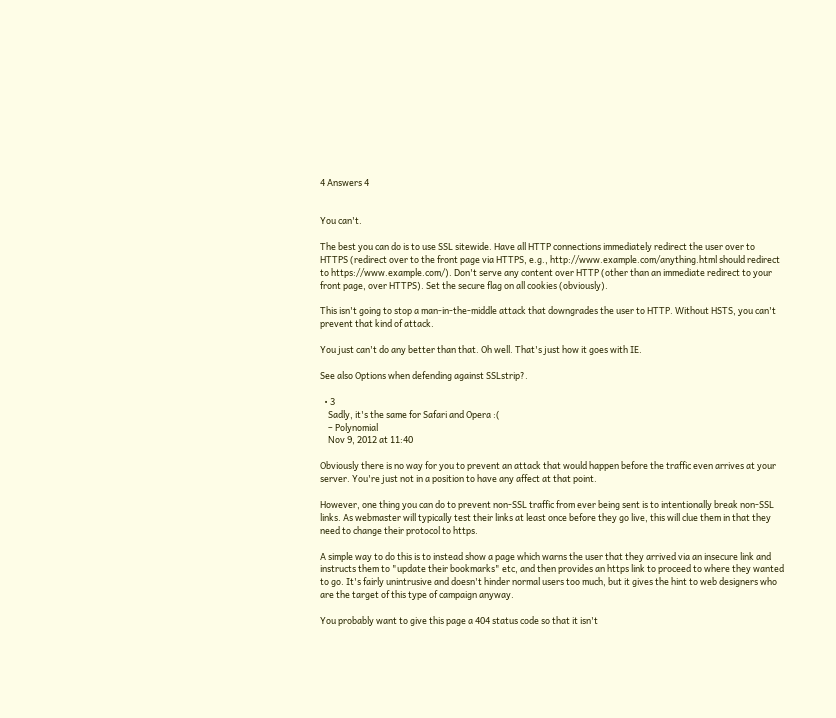4 Answers 4


You can't.

The best you can do is to use SSL sitewide. Have all HTTP connections immediately redirect the user over to HTTPS (redirect over to the front page via HTTPS, e.g., http://www.example.com/anything.html should redirect to https://www.example.com/). Don't serve any content over HTTP (other than an immediate redirect to your front page, over HTTPS). Set the secure flag on all cookies (obviously).

This isn't going to stop a man-in-the-middle attack that downgrades the user to HTTP. Without HSTS, you can't prevent that kind of attack.

You just can't do any better than that. Oh well. That's just how it goes with IE.

See also Options when defending against SSLstrip?.

  • 3
    Sadly, it's the same for Safari and Opera :(
    – Polynomial
    Nov 9, 2012 at 11:40

Obviously there is no way for you to prevent an attack that would happen before the traffic even arrives at your server. You're just not in a position to have any affect at that point.

However, one thing you can do to prevent non-SSL traffic from ever being sent is to intentionally break non-SSL links. As webmaster will typically test their links at least once before they go live, this will clue them in that they need to change their protocol to https.

A simple way to do this is to instead show a page which warns the user that they arrived via an insecure link and instructs them to "update their bookmarks" etc, and then provides an https link to proceed to where they wanted to go. It's fairly unintrusive and doesn't hinder normal users too much, but it gives the hint to web designers who are the target of this type of campaign anyway.

You probably want to give this page a 404 status code so that it isn't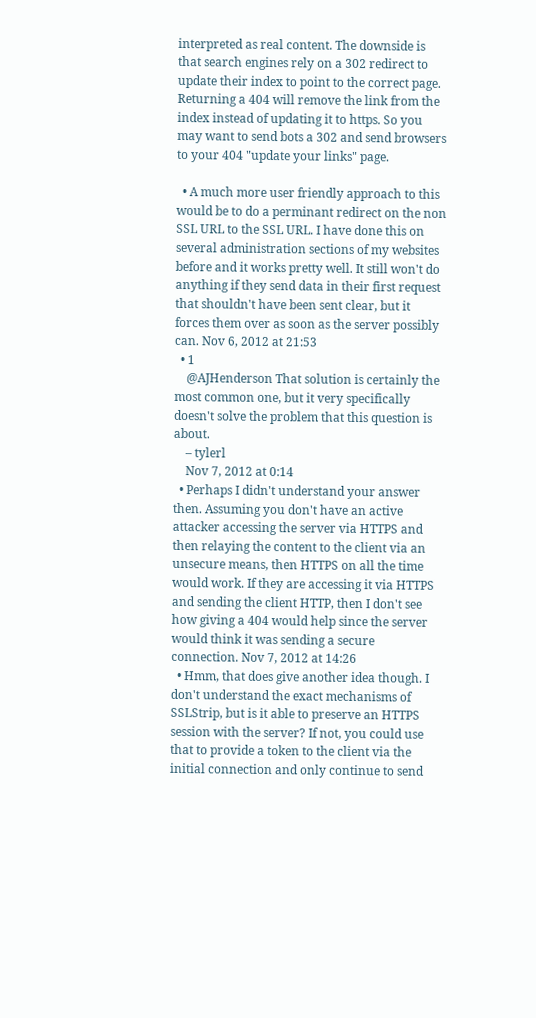interpreted as real content. The downside is that search engines rely on a 302 redirect to update their index to point to the correct page. Returning a 404 will remove the link from the index instead of updating it to https. So you may want to send bots a 302 and send browsers to your 404 "update your links" page.

  • A much more user friendly approach to this would be to do a perminant redirect on the non SSL URL to the SSL URL. I have done this on several administration sections of my websites before and it works pretty well. It still won't do anything if they send data in their first request that shouldn't have been sent clear, but it forces them over as soon as the server possibly can. Nov 6, 2012 at 21:53
  • 1
    @AJHenderson That solution is certainly the most common one, but it very specifically doesn't solve the problem that this question is about.
    – tylerl
    Nov 7, 2012 at 0:14
  • Perhaps I didn't understand your answer then. Assuming you don't have an active attacker accessing the server via HTTPS and then relaying the content to the client via an unsecure means, then HTTPS on all the time would work. If they are accessing it via HTTPS and sending the client HTTP, then I don't see how giving a 404 would help since the server would think it was sending a secure connection. Nov 7, 2012 at 14:26
  • Hmm, that does give another idea though. I don't understand the exact mechanisms of SSLStrip, but is it able to preserve an HTTPS session with the server? If not, you could use that to provide a token to the client via the initial connection and only continue to send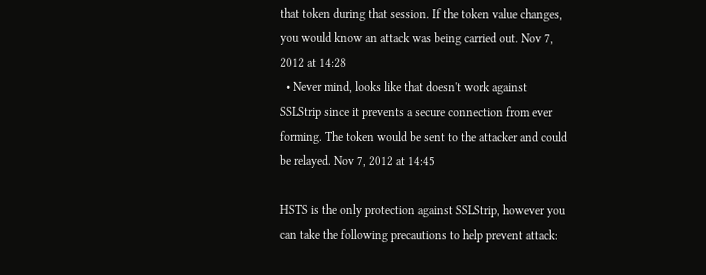that token during that session. If the token value changes, you would know an attack was being carried out. Nov 7, 2012 at 14:28
  • Never mind, looks like that doesn't work against SSLStrip since it prevents a secure connection from ever forming. The token would be sent to the attacker and could be relayed. Nov 7, 2012 at 14:45

HSTS is the only protection against SSLStrip, however you can take the following precautions to help prevent attack: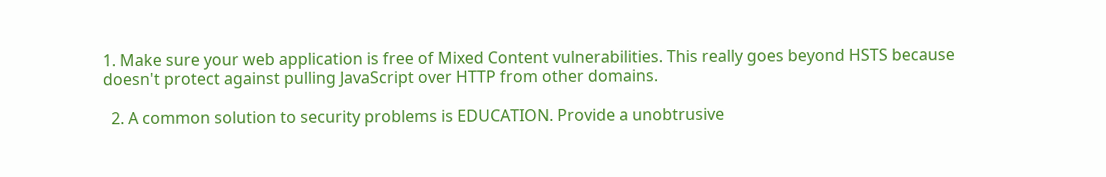1. Make sure your web application is free of Mixed Content vulnerabilities. This really goes beyond HSTS because doesn't protect against pulling JavaScript over HTTP from other domains.

  2. A common solution to security problems is EDUCATION. Provide a unobtrusive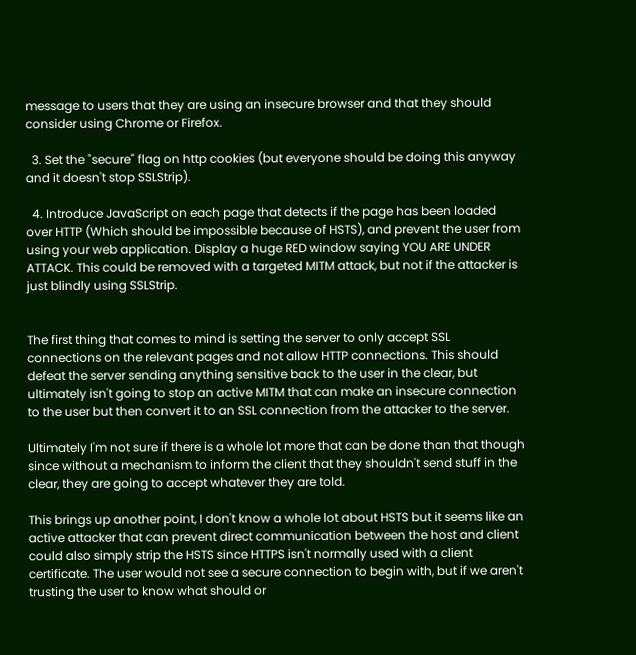message to users that they are using an insecure browser and that they should consider using Chrome or Firefox.

  3. Set the "secure" flag on http cookies (but everyone should be doing this anyway and it doesn't stop SSLStrip).

  4. Introduce JavaScript on each page that detects if the page has been loaded over HTTP (Which should be impossible because of HSTS), and prevent the user from using your web application. Display a huge RED window saying YOU ARE UNDER ATTACK. This could be removed with a targeted MITM attack, but not if the attacker is just blindly using SSLStrip.


The first thing that comes to mind is setting the server to only accept SSL connections on the relevant pages and not allow HTTP connections. This should defeat the server sending anything sensitive back to the user in the clear, but ultimately isn't going to stop an active MITM that can make an insecure connection to the user but then convert it to an SSL connection from the attacker to the server.

Ultimately I'm not sure if there is a whole lot more that can be done than that though since without a mechanism to inform the client that they shouldn't send stuff in the clear, they are going to accept whatever they are told.

This brings up another point, I don't know a whole lot about HSTS but it seems like an active attacker that can prevent direct communication between the host and client could also simply strip the HSTS since HTTPS isn't normally used with a client certificate. The user would not see a secure connection to begin with, but if we aren't trusting the user to know what should or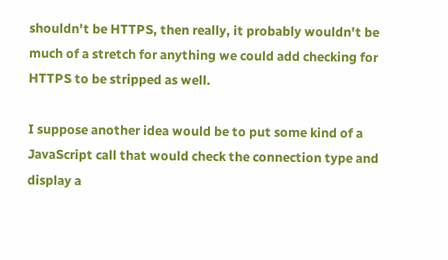shouldn't be HTTPS, then really, it probably wouldn't be much of a stretch for anything we could add checking for HTTPS to be stripped as well.

I suppose another idea would be to put some kind of a JavaScript call that would check the connection type and display a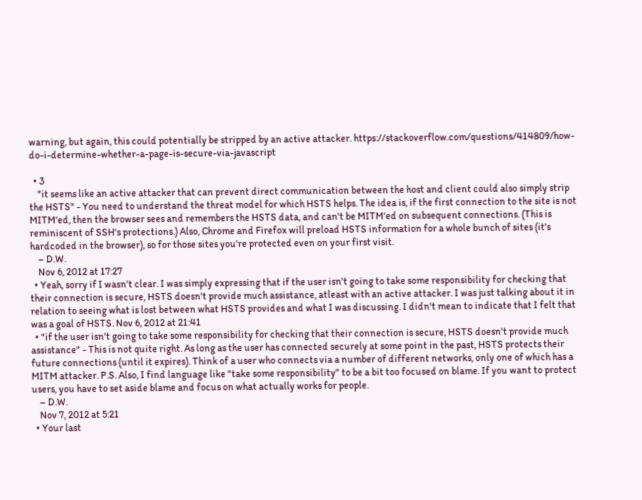warning, but again, this could potentially be stripped by an active attacker. https://stackoverflow.com/questions/414809/how-do-i-determine-whether-a-page-is-secure-via-javascript

  • 3
    "it seems like an active attacker that can prevent direct communication between the host and client could also simply strip the HSTS" - You need to understand the threat model for which HSTS helps. The idea is, if the first connection to the site is not MITM'ed, then the browser sees and remembers the HSTS data, and can't be MITM'ed on subsequent connections. (This is reminiscent of SSH's protections.) Also, Chrome and Firefox will preload HSTS information for a whole bunch of sites (it's hardcoded in the browser), so for those sites you're protected even on your first visit.
    – D.W.
    Nov 6, 2012 at 17:27
  • Yeah, sorry if I wasn't clear. I was simply expressing that if the user isn't going to take some responsibility for checking that their connection is secure, HSTS doesn't provide much assistance, atleast with an active attacker. I was just talking about it in relation to seeing what is lost between what HSTS provides and what I was discussing. I didn't mean to indicate that I felt that was a goal of HSTS. Nov 6, 2012 at 21:41
  • "if the user isn't going to take some responsibility for checking that their connection is secure, HSTS doesn't provide much assistance" - This is not quite right. As long as the user has connected securely at some point in the past, HSTS protects their future connections (until it expires). Think of a user who connects via a number of different networks, only one of which has a MITM attacker. P.S. Also, I find language like "take some responsibility" to be a bit too focused on blame. If you want to protect users, you have to set aside blame and focus on what actually works for people.
    – D.W.
    Nov 7, 2012 at 5:21
  • Your last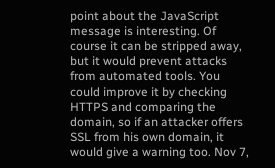point about the JavaScript message is interesting. Of course it can be stripped away, but it would prevent attacks from automated tools. You could improve it by checking HTTPS and comparing the domain, so if an attacker offers SSL from his own domain, it would give a warning too. Nov 7,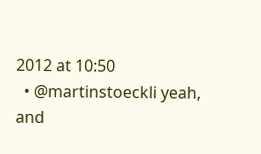2012 at 10:50
  • @martinstoeckli yeah, and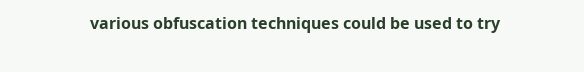various obfuscation techniques could be used to try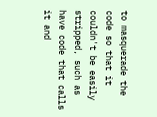to masquerade the code so that it couldn't be easily stripped, such as have code that calls it and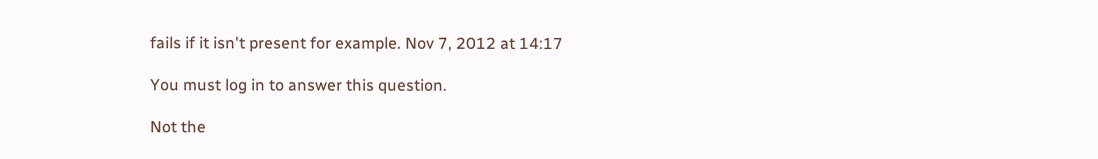fails if it isn't present for example. Nov 7, 2012 at 14:17

You must log in to answer this question.

Not the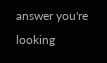answer you're looking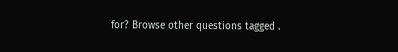for? Browse other questions tagged .